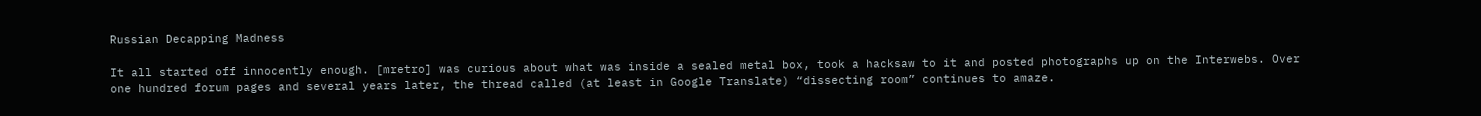Russian Decapping Madness

It all started off innocently enough. [mretro] was curious about what was inside a sealed metal box, took a hacksaw to it and posted photographs up on the Interwebs. Over one hundred forum pages and several years later, the thread called (at least in Google Translate) “dissecting room” continues to amaze.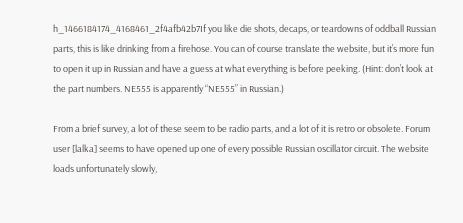h_1466184174_4168461_2f4afb42b7If you like die shots, decaps, or teardowns of oddball Russian parts, this is like drinking from a firehose. You can of course translate the website, but it’s more fun to open it up in Russian and have a guess at what everything is before peeking. (Hint: don’t look at the part numbers. NE555 is apparently “NE555” in Russian.)

From a brief survey, a lot of these seem to be radio parts, and a lot of it is retro or obsolete. Forum user [lalka] seems to have opened up one of every possible Russian oscillator circuit. The website loads unfortunately slowly,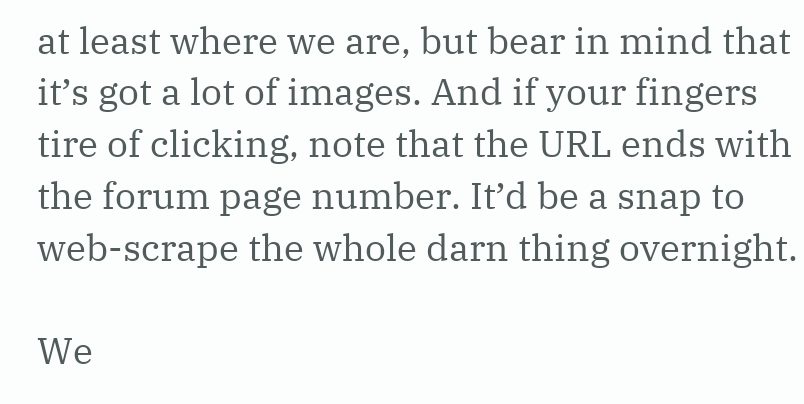at least where we are, but bear in mind that it’s got a lot of images. And if your fingers tire of clicking, note that the URL ends with the forum page number. It’d be a snap to web-scrape the whole darn thing overnight.

We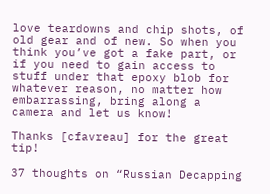love teardowns and chip shots, of old gear and of new. So when you think you’ve got a fake part, or if you need to gain access to stuff under that epoxy blob for whatever reason, no matter how embarrassing, bring along a camera and let us know!

Thanks [cfavreau] for the great tip!

37 thoughts on “Russian Decapping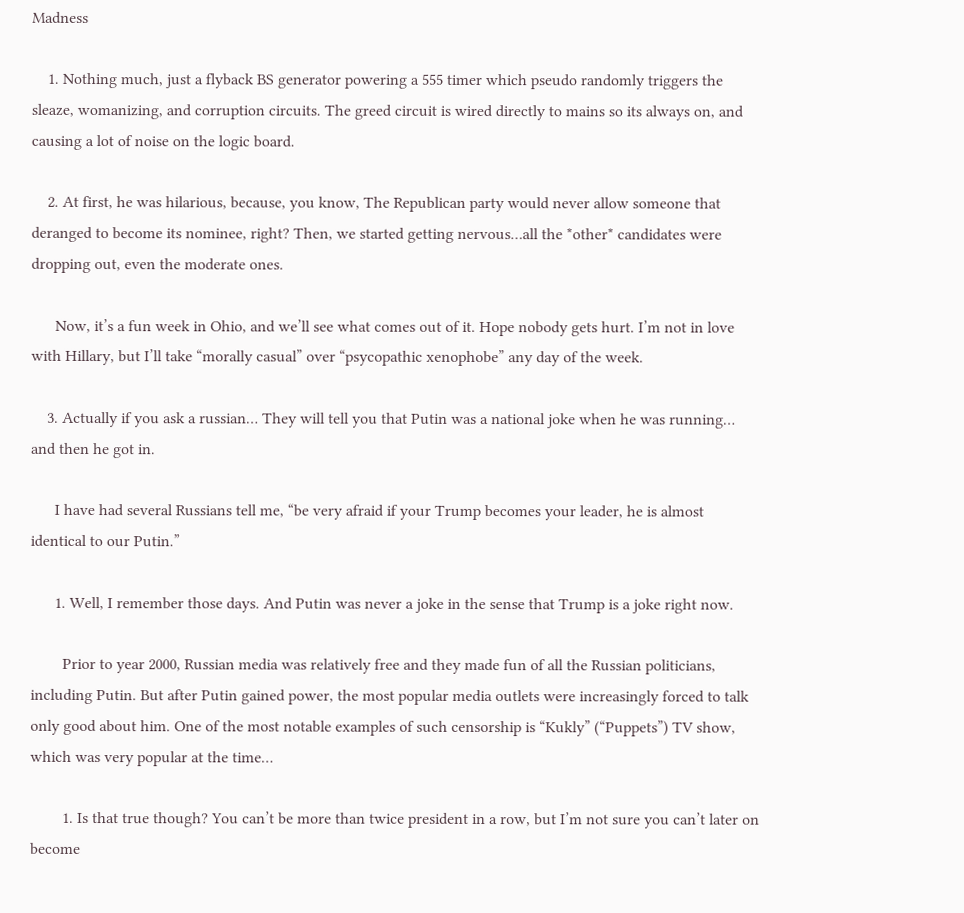Madness

    1. Nothing much, just a flyback BS generator powering a 555 timer which pseudo randomly triggers the sleaze, womanizing, and corruption circuits. The greed circuit is wired directly to mains so its always on, and causing a lot of noise on the logic board.

    2. At first, he was hilarious, because, you know, The Republican party would never allow someone that deranged to become its nominee, right? Then, we started getting nervous…all the *other* candidates were dropping out, even the moderate ones.

      Now, it’s a fun week in Ohio, and we’ll see what comes out of it. Hope nobody gets hurt. I’m not in love with Hillary, but I’ll take “morally casual” over “psycopathic xenophobe” any day of the week.

    3. Actually if you ask a russian… They will tell you that Putin was a national joke when he was running… and then he got in.

      I have had several Russians tell me, “be very afraid if your Trump becomes your leader, he is almost identical to our Putin.”

      1. Well, I remember those days. And Putin was never a joke in the sense that Trump is a joke right now.

        Prior to year 2000, Russian media was relatively free and they made fun of all the Russian politicians, including Putin. But after Putin gained power, the most popular media outlets were increasingly forced to talk only good about him. One of the most notable examples of such censorship is “Kukly” (“Puppets”) TV show, which was very popular at the time…

        1. Is that true though? You can’t be more than twice president in a row, but I’m not sure you can’t later on become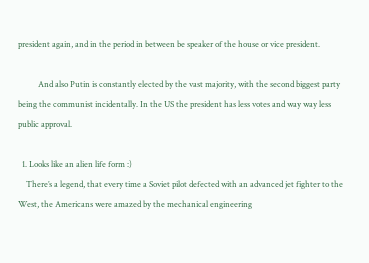president again, and in the period in between be speaker of the house or vice president.

          And also Putin is constantly elected by the vast majority, with the second biggest party being the communist incidentally. In the US the president has less votes and way way less public approval.

  1. Looks like an alien life form :)
    There’s a legend, that every time a Soviet pilot defected with an advanced jet fighter to the West, the Americans were amazed by the mechanical engineering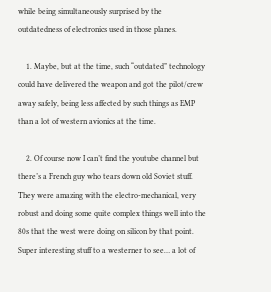while being simultaneously surprised by the outdatedness of electronics used in those planes.

    1. Maybe, but at the time, such “outdated” technology could have delivered the weapon and got the pilot/crew away safely, being less affected by such things as EMP than a lot of western avionics at the time.

    2. Of course now I can’t find the youtube channel but there’s a French guy who tears down old Soviet stuff. They were amazing with the electro-mechanical, very robust and doing some quite complex things well into the 80s that the west were doing on silicon by that point. Super interesting stuff to a westerner to see… a lot of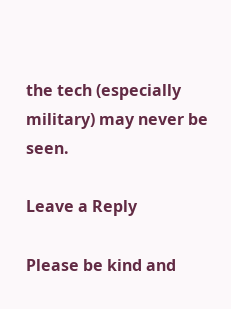the tech (especially military) may never be seen.

Leave a Reply

Please be kind and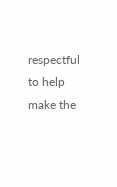respectful to help make the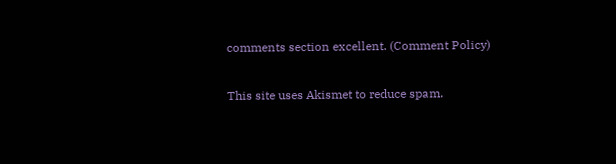comments section excellent. (Comment Policy)

This site uses Akismet to reduce spam.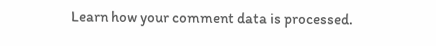Learn how your comment data is processed.